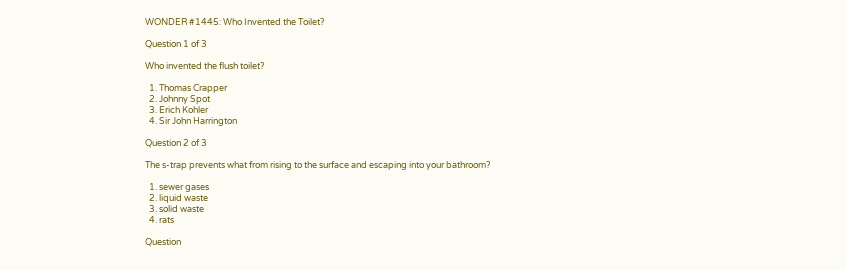WONDER #1445: Who Invented the Toilet?

Question 1 of 3

Who invented the flush toilet?

  1. Thomas Crapper
  2. Johnny Spot
  3. Erich Kohler
  4. Sir John Harrington

Question 2 of 3

The s-trap prevents what from rising to the surface and escaping into your bathroom?

  1. sewer gases
  2. liquid waste
  3. solid waste
  4. rats

Question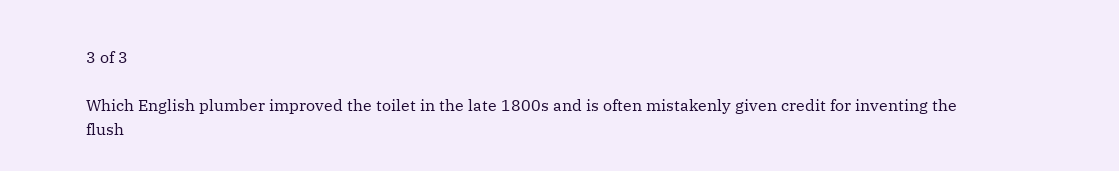3 of 3

Which English plumber improved the toilet in the late 1800s and is often mistakenly given credit for inventing the flush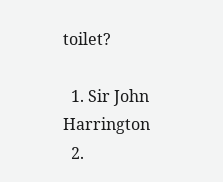toilet?

  1. Sir John Harrington
  2.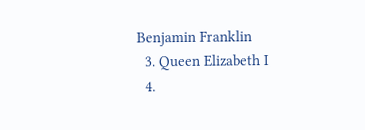Benjamin Franklin
  3. Queen Elizabeth I
  4.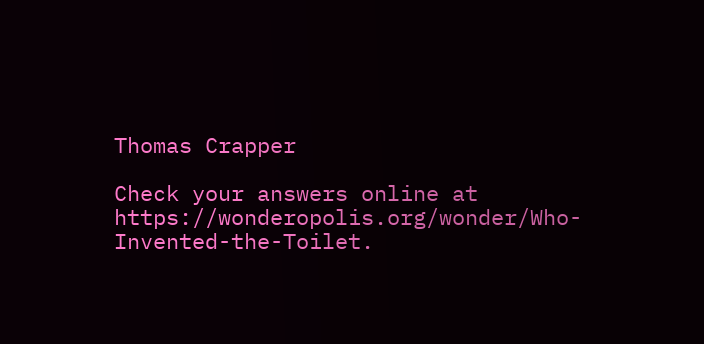Thomas Crapper

Check your answers online at https://wonderopolis.org/wonder/Who-Invented-the-Toilet.